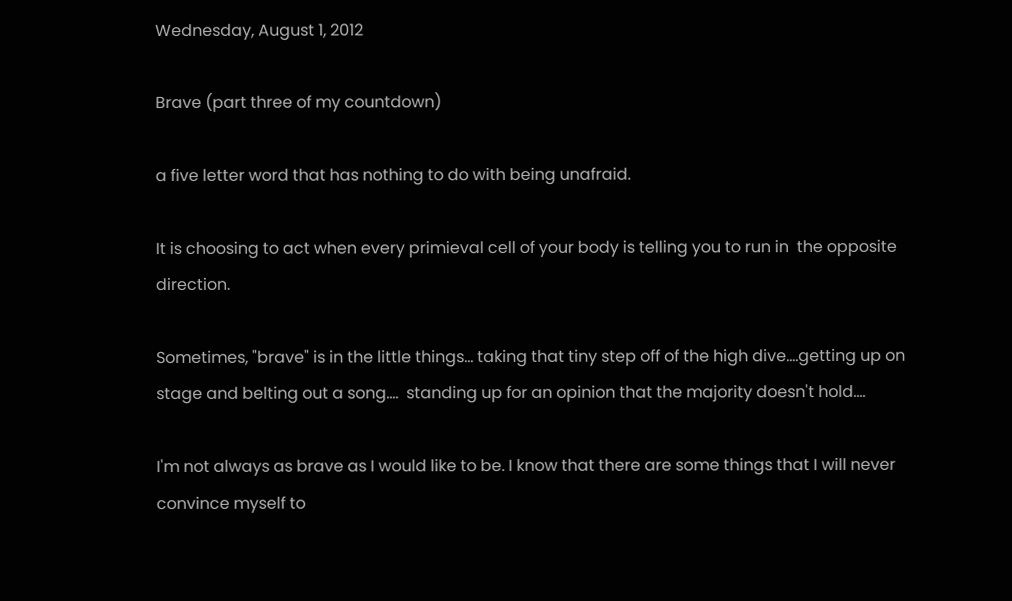Wednesday, August 1, 2012

Brave (part three of my countdown)

a five letter word that has nothing to do with being unafraid.

It is choosing to act when every primieval cell of your body is telling you to run in  the opposite direction.

Sometimes, "brave" is in the little things... taking that tiny step off of the high dive....getting up on stage and belting out a song....  standing up for an opinion that the majority doesn't hold....

I'm not always as brave as I would like to be. I know that there are some things that I will never convince myself to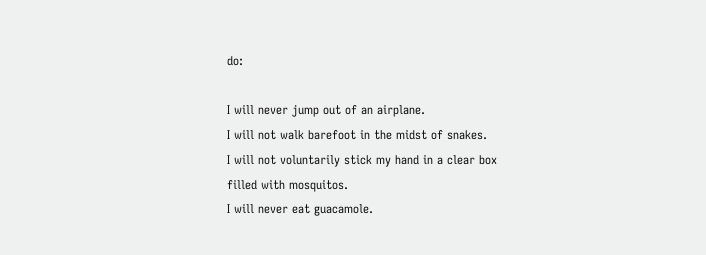do:

I will never jump out of an airplane.
I will not walk barefoot in the midst of snakes.
I will not voluntarily stick my hand in a clear box filled with mosquitos.
I will never eat guacamole.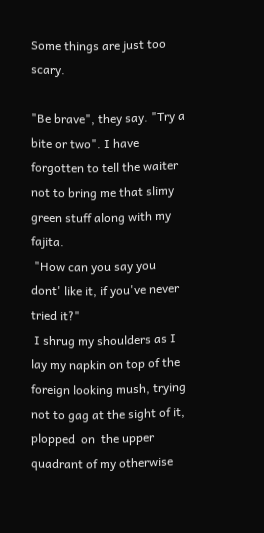Some things are just too scary.

"Be brave", they say. "Try a bite or two". I have forgotten to tell the waiter not to bring me that slimy green stuff along with my fajita.
 "How can you say you dont' like it, if you've never tried it?"
 I shrug my shoulders as I lay my napkin on top of the foreign looking mush, trying not to gag at the sight of it, plopped  on  the upper quadrant of my otherwise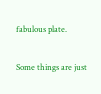fabulous plate.

Some things are just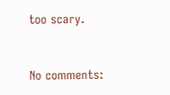too scary.


No comments: